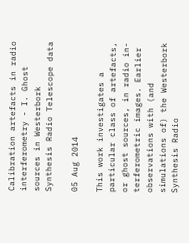Calibration artefacts in radio interferometry - I. Ghost sources in Westerbork Synthesis Radio Telescope data

05 Aug 2014

This work investigates a particular class of artefacts, or ghost sources, in radio in- terferometric images. Earlier observations with (and simulations of) the Westerbork Synthesis Radio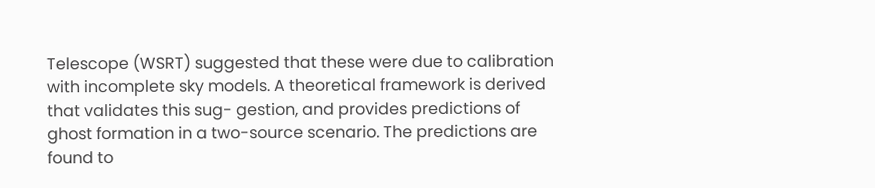Telescope (WSRT) suggested that these were due to calibration with incomplete sky models. A theoretical framework is derived that validates this sug- gestion, and provides predictions of ghost formation in a two-source scenario. The predictions are found to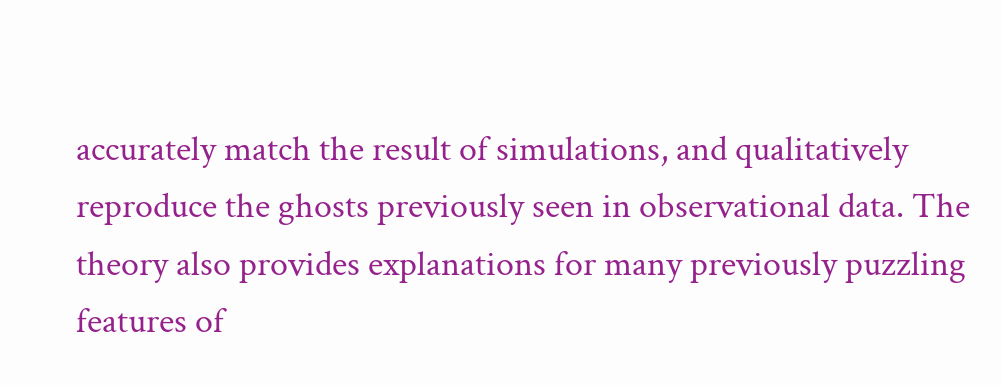accurately match the result of simulations, and qualitatively reproduce the ghosts previously seen in observational data. The theory also provides explanations for many previously puzzling features of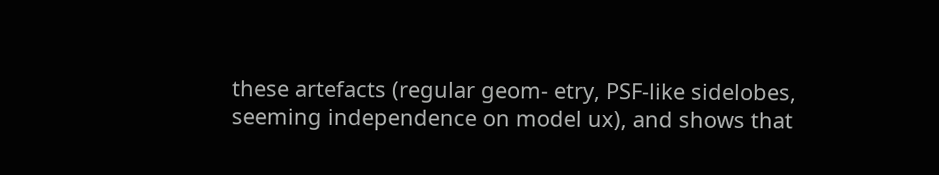these artefacts (regular geom- etry, PSF-like sidelobes, seeming independence on model ux), and shows that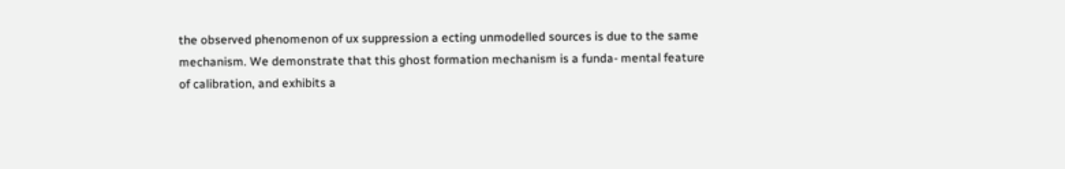the observed phenomenon of ux suppression a ecting unmodelled sources is due to the same mechanism. We demonstrate that this ghost formation mechanism is a funda- mental feature of calibration, and exhibits a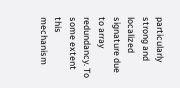particularly strong and localized signature due to array redundancy. To some extent this mechanism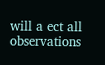will a ect all observations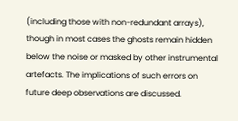(including those with non-redundant arrays), though in most cases the ghosts remain hidden below the noise or masked by other instrumental artefacts. The implications of such errors on future deep observations are discussed.